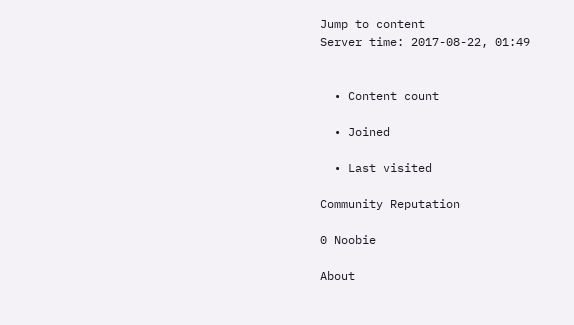Jump to content
Server time: 2017-08-22, 01:49


  • Content count

  • Joined

  • Last visited

Community Reputation

0 Noobie

About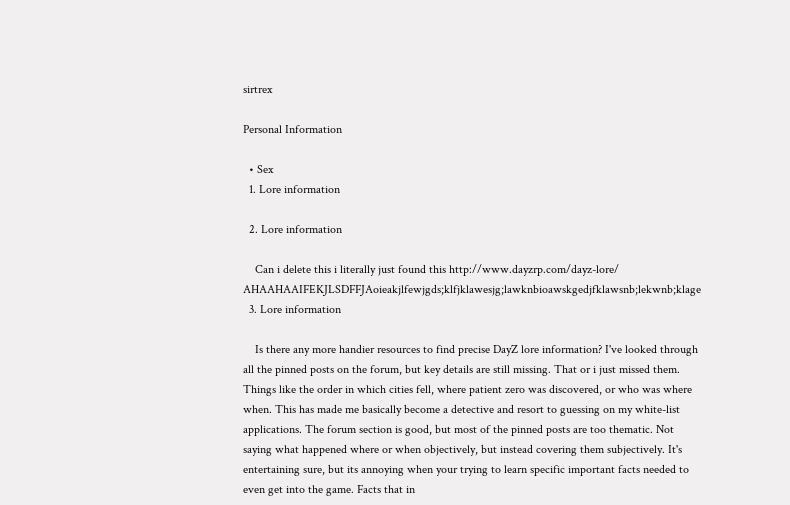sirtrex

Personal Information

  • Sex
  1. Lore information

  2. Lore information

    Can i delete this i literally just found this http://www.dayzrp.com/dayz-lore/ AHAAHAAIFEKJLSDFFJAoieakjlfewjgds;klfjklawesjg;lawknbioawskgedjfklawsnb;lekwnb;klage
  3. Lore information

    Is there any more handier resources to find precise DayZ lore information? I've looked through all the pinned posts on the forum, but key details are still missing. That or i just missed them. Things like the order in which cities fell, where patient zero was discovered, or who was where when. This has made me basically become a detective and resort to guessing on my white-list applications. The forum section is good, but most of the pinned posts are too thematic. Not saying what happened where or when objectively, but instead covering them subjectively. It's entertaining sure, but its annoying when your trying to learn specific important facts needed to even get into the game. Facts that in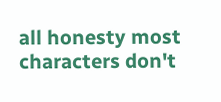all honesty most characters don't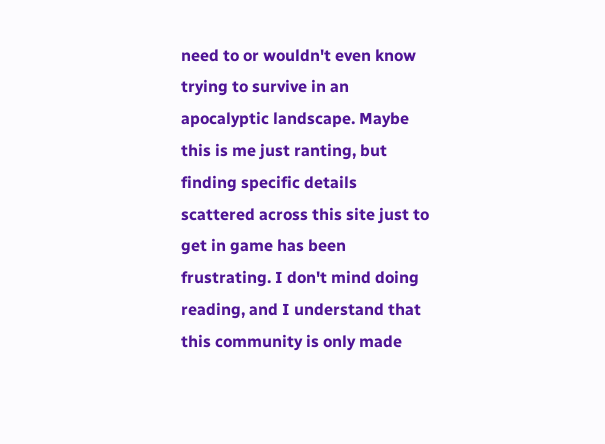need to or wouldn't even know trying to survive in an apocalyptic landscape. Maybe this is me just ranting, but finding specific details scattered across this site just to get in game has been frustrating. I don't mind doing reading, and I understand that this community is only made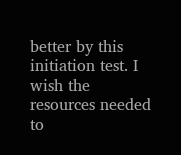better by this initiation test. I wish the resources needed to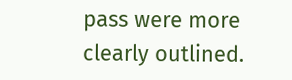pass were more clearly outlined.